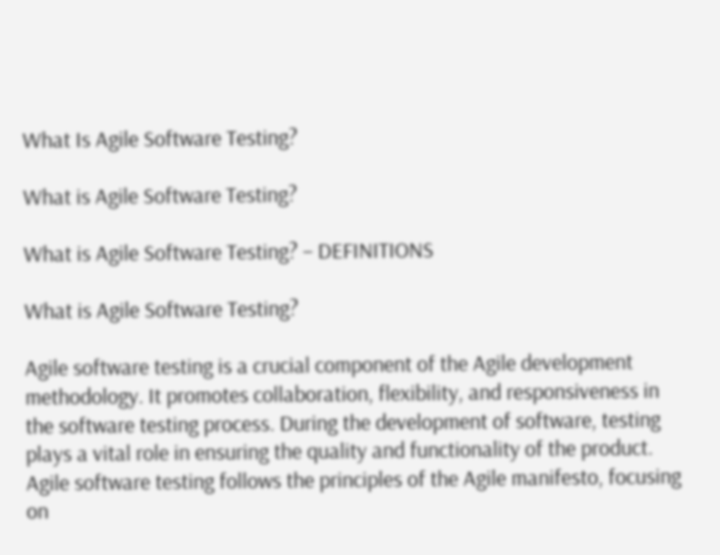What Is Agile Software Testing?

What is Agile Software Testing?

What is Agile Software Testing? – DEFINITIONS

What is Agile Software Testing?

Agile software testing is a crucial component of the Agile development methodology. It promotes collaboration, flexibility, and responsiveness in the software testing process. During the development of software, testing plays a vital role in ensuring the quality and functionality of the product. Agile software testing follows the principles of the Agile manifesto, focusing on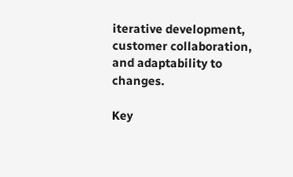iterative development, customer collaboration, and adaptability to changes.

Key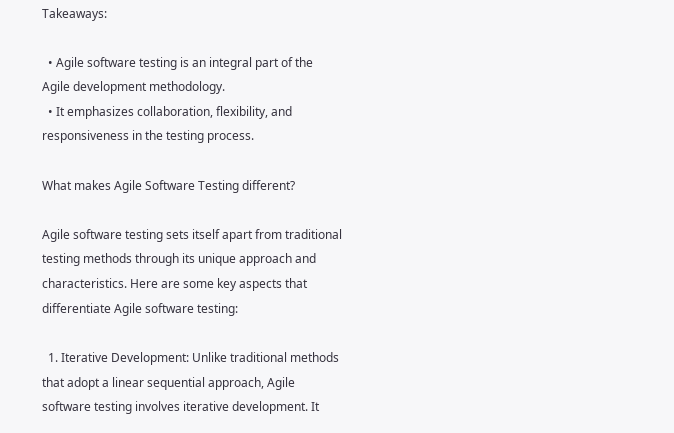Takeaways:

  • Agile software testing is an integral part of the Agile development methodology.
  • It emphasizes collaboration, flexibility, and responsiveness in the testing process.

What makes Agile Software Testing different?

Agile software testing sets itself apart from traditional testing methods through its unique approach and characteristics. Here are some key aspects that differentiate Agile software testing:

  1. Iterative Development: Unlike traditional methods that adopt a linear sequential approach, Agile software testing involves iterative development. It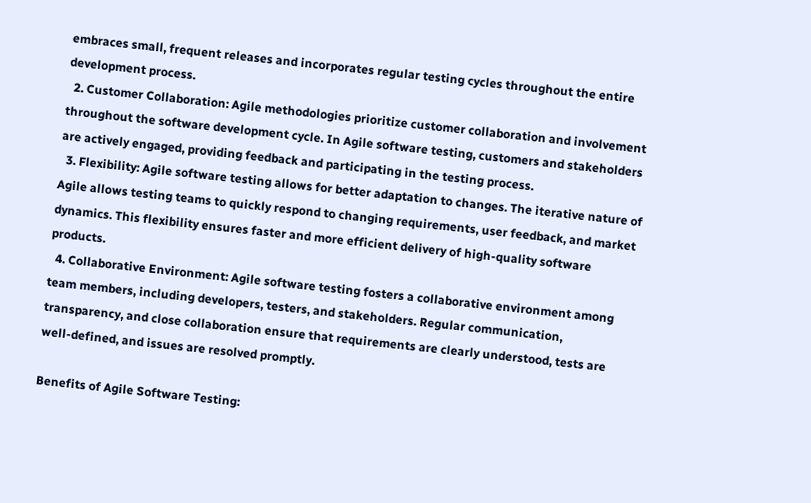embraces small, frequent releases and incorporates regular testing cycles throughout the entire development process.
  2. Customer Collaboration: Agile methodologies prioritize customer collaboration and involvement throughout the software development cycle. In Agile software testing, customers and stakeholders are actively engaged, providing feedback and participating in the testing process.
  3. Flexibility: Agile software testing allows for better adaptation to changes. The iterative nature of Agile allows testing teams to quickly respond to changing requirements, user feedback, and market dynamics. This flexibility ensures faster and more efficient delivery of high-quality software products.
  4. Collaborative Environment: Agile software testing fosters a collaborative environment among team members, including developers, testers, and stakeholders. Regular communication, transparency, and close collaboration ensure that requirements are clearly understood, tests are well-defined, and issues are resolved promptly.

Benefits of Agile Software Testing: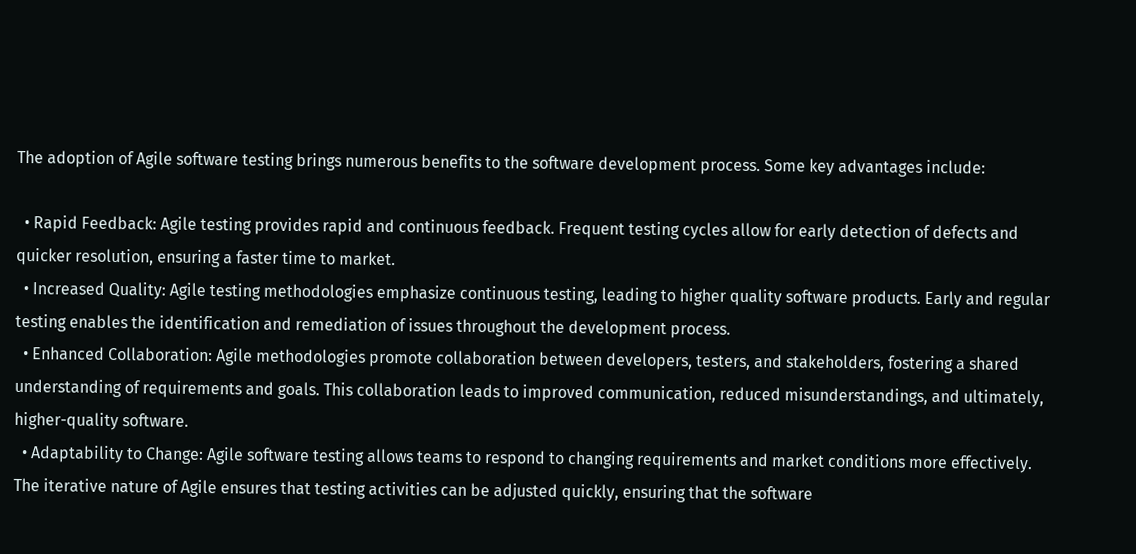The adoption of Agile software testing brings numerous benefits to the software development process. Some key advantages include:

  • Rapid Feedback: Agile testing provides rapid and continuous feedback. Frequent testing cycles allow for early detection of defects and quicker resolution, ensuring a faster time to market.
  • Increased Quality: Agile testing methodologies emphasize continuous testing, leading to higher quality software products. Early and regular testing enables the identification and remediation of issues throughout the development process.
  • Enhanced Collaboration: Agile methodologies promote collaboration between developers, testers, and stakeholders, fostering a shared understanding of requirements and goals. This collaboration leads to improved communication, reduced misunderstandings, and ultimately, higher-quality software.
  • Adaptability to Change: Agile software testing allows teams to respond to changing requirements and market conditions more effectively. The iterative nature of Agile ensures that testing activities can be adjusted quickly, ensuring that the software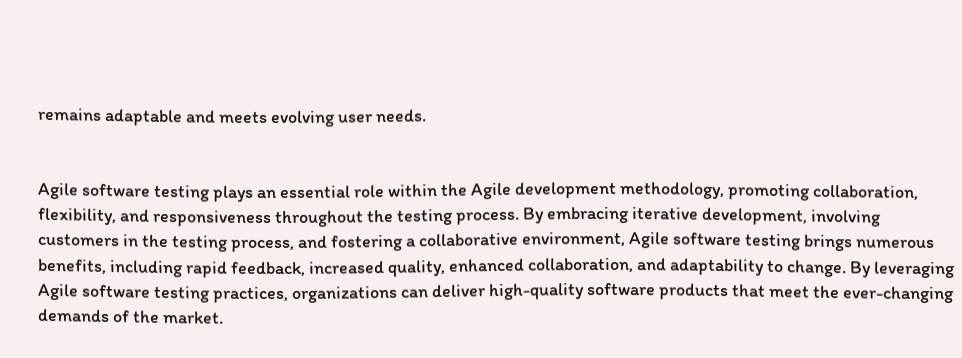remains adaptable and meets evolving user needs.


Agile software testing plays an essential role within the Agile development methodology, promoting collaboration, flexibility, and responsiveness throughout the testing process. By embracing iterative development, involving customers in the testing process, and fostering a collaborative environment, Agile software testing brings numerous benefits, including rapid feedback, increased quality, enhanced collaboration, and adaptability to change. By leveraging Agile software testing practices, organizations can deliver high-quality software products that meet the ever-changing demands of the market.